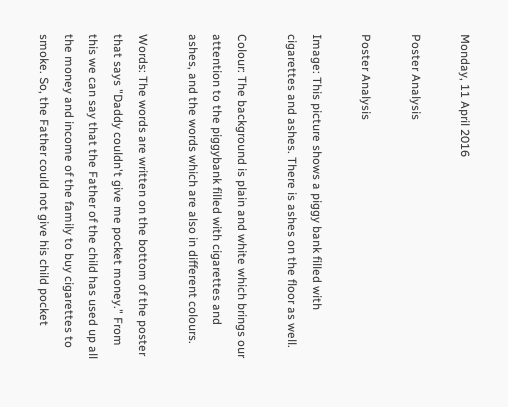Monday, 11 April 2016

Poster Analysis

Poster Analysis

Image: This picture shows a piggy bank filled with cigarettes and ashes. There is ashes on the floor as well.

Colour: The background is plain and white which brings our attention to the piggybank filled with cigarettes and ashes, and the words which are also in different colours.

Words: The words are written on the bottom of the poster that says "Daddy couldn't give me pocket money." From this we can say that the Father of the child has used up all the money and income of the family to buy cigarettes to smoke. So, the Father could not give his child pocket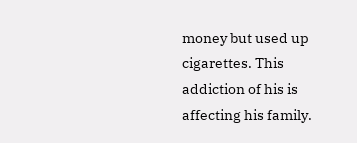money but used up cigarettes. This addiction of his is affecting his family.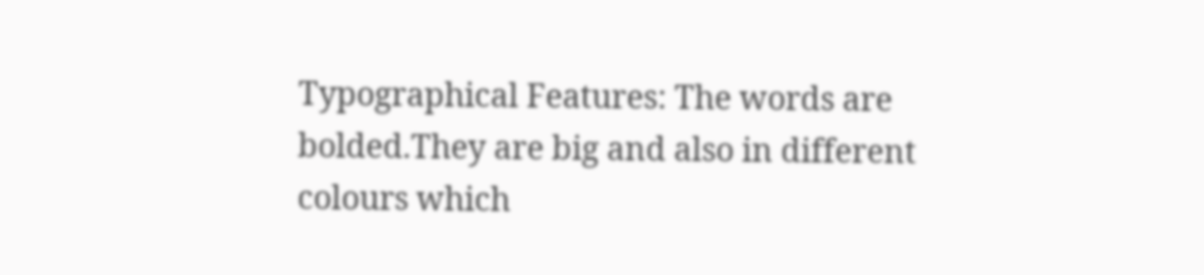Typographical Features: The words are bolded.They are big and also in different colours which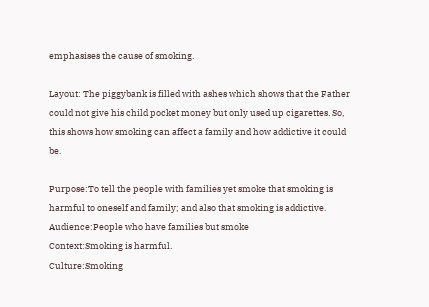emphasises the cause of smoking.

Layout: The piggybank is filled with ashes which shows that the Father could not give his child pocket money but only used up cigarettes. So, this shows how smoking can affect a family and how addictive it could be.

Purpose:To tell the people with families yet smoke that smoking is harmful to oneself and family; and also that smoking is addictive.
Audience:People who have families but smoke
Context:Smoking is harmful.
Culture:Smoking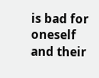is bad for oneself and their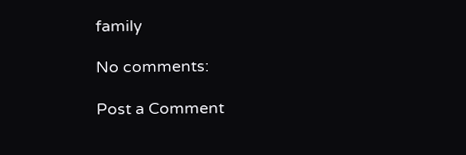family

No comments:

Post a Comment